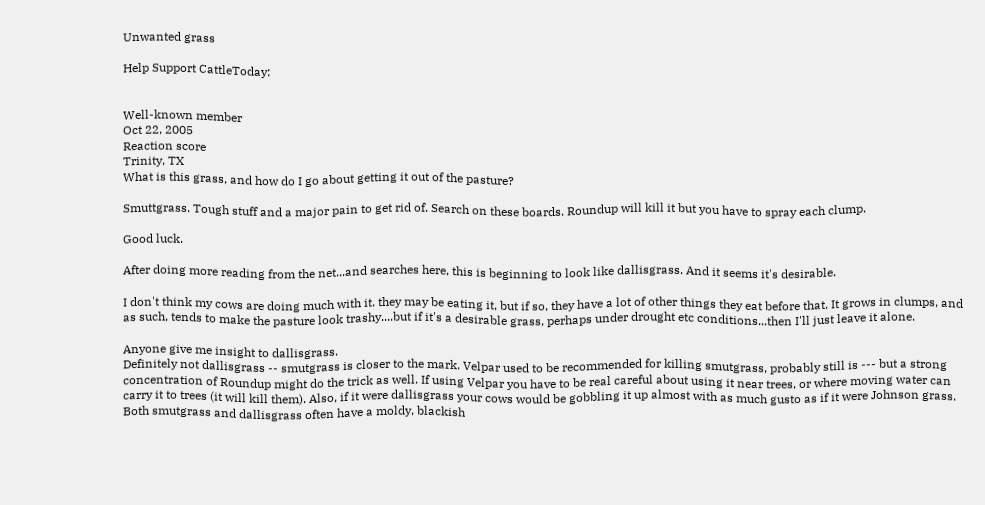Unwanted grass

Help Support CattleToday:


Well-known member
Oct 22, 2005
Reaction score
Trinity, TX
What is this grass, and how do I go about getting it out of the pasture?

Smuttgrass. Tough stuff and a major pain to get rid of. Search on these boards. Roundup will kill it but you have to spray each clump.

Good luck.

After doing more reading from the net...and searches here, this is beginning to look like dallisgrass. And it seems it's desirable.

I don't think my cows are doing much with it. they may be eating it, but if so, they have a lot of other things they eat before that. It grows in clumps, and as such, tends to make the pasture look trashy....but if it's a desirable grass, perhaps under drought etc conditions...then I'll just leave it alone.

Anyone give me insight to dallisgrass.
Definitely not dallisgrass -- smutgrass is closer to the mark. Velpar used to be recommended for killing smutgrass, probably still is --- but a strong concentration of Roundup might do the trick as well. If using Velpar you have to be real careful about using it near trees, or where moving water can carry it to trees (it will kill them). Also, if it were dallisgrass your cows would be gobbling it up almost with as much gusto as if it were Johnson grass. Both smutgrass and dallisgrass often have a moldy, blackish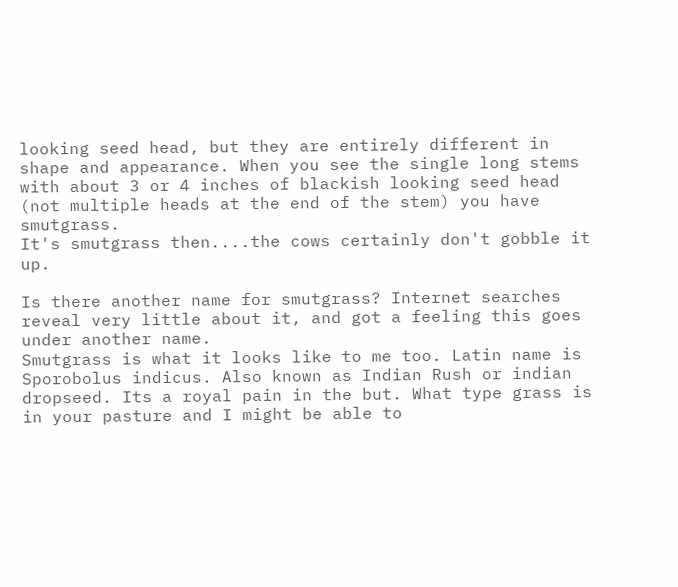looking seed head, but they are entirely different in shape and appearance. When you see the single long stems with about 3 or 4 inches of blackish looking seed head (not multiple heads at the end of the stem) you have smutgrass.
It's smutgrass then....the cows certainly don't gobble it up.

Is there another name for smutgrass? Internet searches reveal very little about it, and got a feeling this goes under another name.
Smutgrass is what it looks like to me too. Latin name is Sporobolus indicus. Also known as Indian Rush or indian dropseed. Its a royal pain in the but. What type grass is in your pasture and I might be able to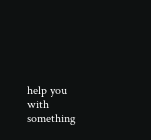help you with something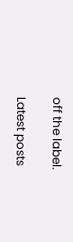off the label.

Latest posts